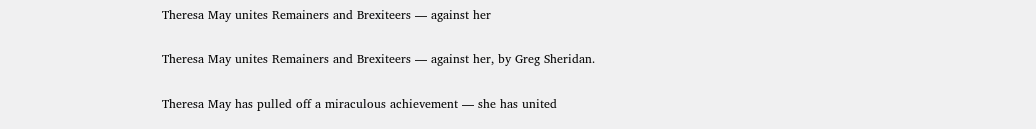Theresa May unites Remainers and Brexiteers — against her

Theresa May unites Remainers and Brexiteers — against her, by Greg Sheridan.

Theresa May has pulled off a miraculous achievement — she has united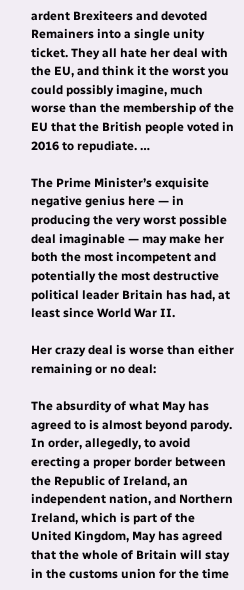ardent Brexiteers and devoted Remainers into a single unity ticket. They all hate her deal with the EU, and think it the worst you could possibly imagine, much worse than the membership of the EU that the British people voted in 2016 to repudiate. …

The Prime Minister’s exquisite negative genius here — in producing the very worst possible deal imaginable — may make her both the most incompetent and potentially the most destructive political leader Britain has had, at least since World War II.

Her crazy deal is worse than either remaining or no deal:

The absurdity of what May has agreed to is almost beyond parody. In order, allegedly, to avoid erecting a proper border between the Republic of Ireland, an independent nation, and Northern Ireland, which is part of the United Kingdom, May has agreed that the whole of Britain will stay in the customs union for the time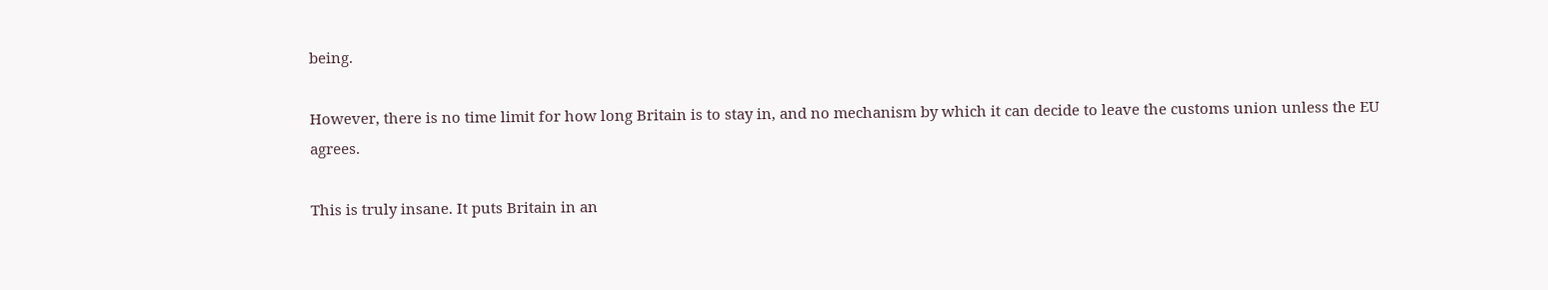being.

However, there is no time limit for how long Britain is to stay in, and no mechanism by which it can decide to leave the customs union unless the EU agrees.

This is truly insane. It puts Britain in an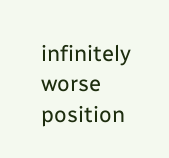infinitely worse position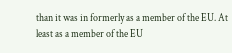than it was in formerly as a member of the EU. At least as a member of the EU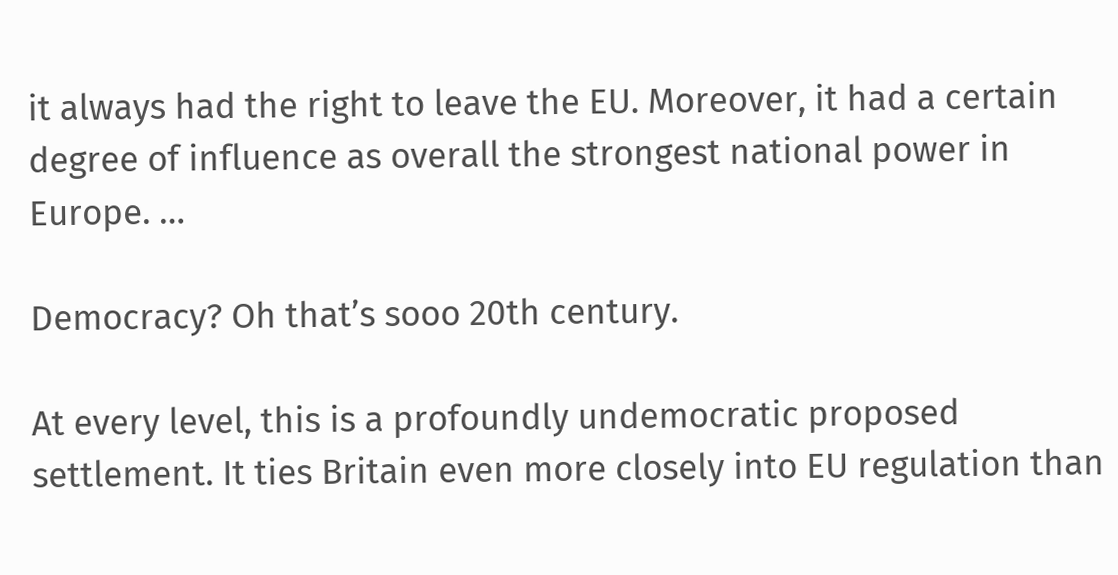it always had the right to leave the EU. Moreover, it had a certain degree of influence as overall the strongest national power in Europe. …

Democracy? Oh that’s sooo 20th century.

At every level, this is a profoundly undemocratic proposed settlement. It ties Britain even more closely into EU regulation than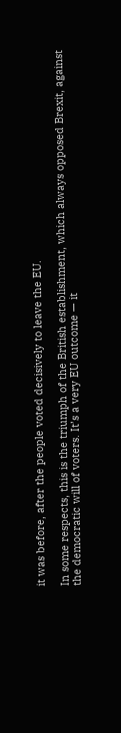it was before, after the people voted decisively to leave the EU.

In some respects, this is the triumph of the British establishment, which always opposed Brexit, against the democratic will of voters. It’s a very EU outcome — it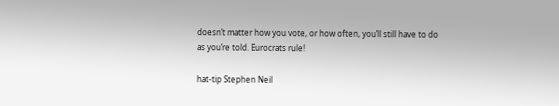doesn’t matter how you vote, or how often, you’ll still have to do as you’re told. Eurocrats rule!

hat-tip Stephen Neil